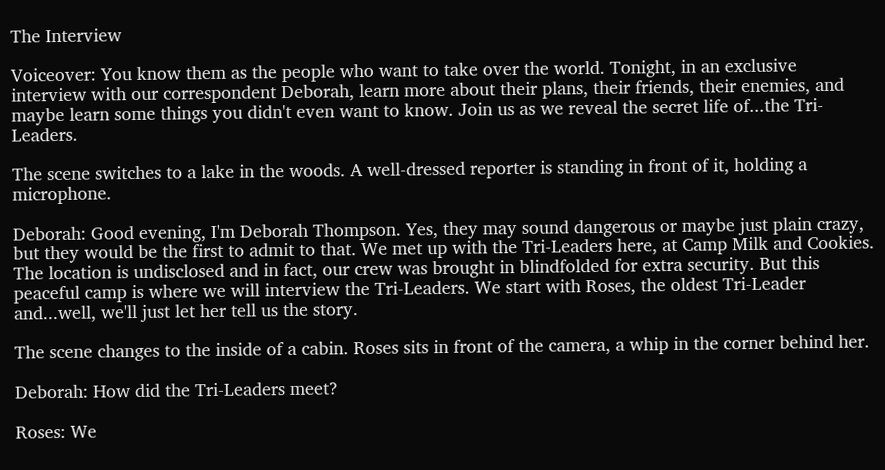The Interview

Voiceover: You know them as the people who want to take over the world. Tonight, in an exclusive interview with our correspondent Deborah, learn more about their plans, their friends, their enemies, and maybe learn some things you didn't even want to know. Join us as we reveal the secret life of...the Tri-Leaders.

The scene switches to a lake in the woods. A well-dressed reporter is standing in front of it, holding a microphone.

Deborah: Good evening, I'm Deborah Thompson. Yes, they may sound dangerous or maybe just plain crazy, but they would be the first to admit to that. We met up with the Tri-Leaders here, at Camp Milk and Cookies. The location is undisclosed and in fact, our crew was brought in blindfolded for extra security. But this peaceful camp is where we will interview the Tri-Leaders. We start with Roses, the oldest Tri-Leader and...well, we'll just let her tell us the story.

The scene changes to the inside of a cabin. Roses sits in front of the camera, a whip in the corner behind her.

Deborah: How did the Tri-Leaders meet?

Roses: We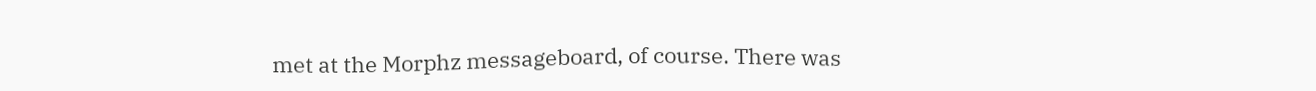met at the Morphz messageboard, of course. There was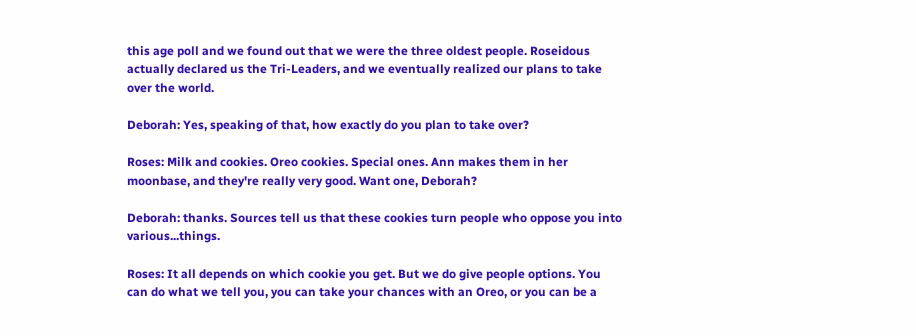this age poll and we found out that we were the three oldest people. Roseidous actually declared us the Tri-Leaders, and we eventually realized our plans to take over the world.

Deborah: Yes, speaking of that, how exactly do you plan to take over?

Roses: Milk and cookies. Oreo cookies. Special ones. Ann makes them in her moonbase, and they're really very good. Want one, Deborah?

Deborah: thanks. Sources tell us that these cookies turn people who oppose you into various...things.

Roses: It all depends on which cookie you get. But we do give people options. You can do what we tell you, you can take your chances with an Oreo, or you can be a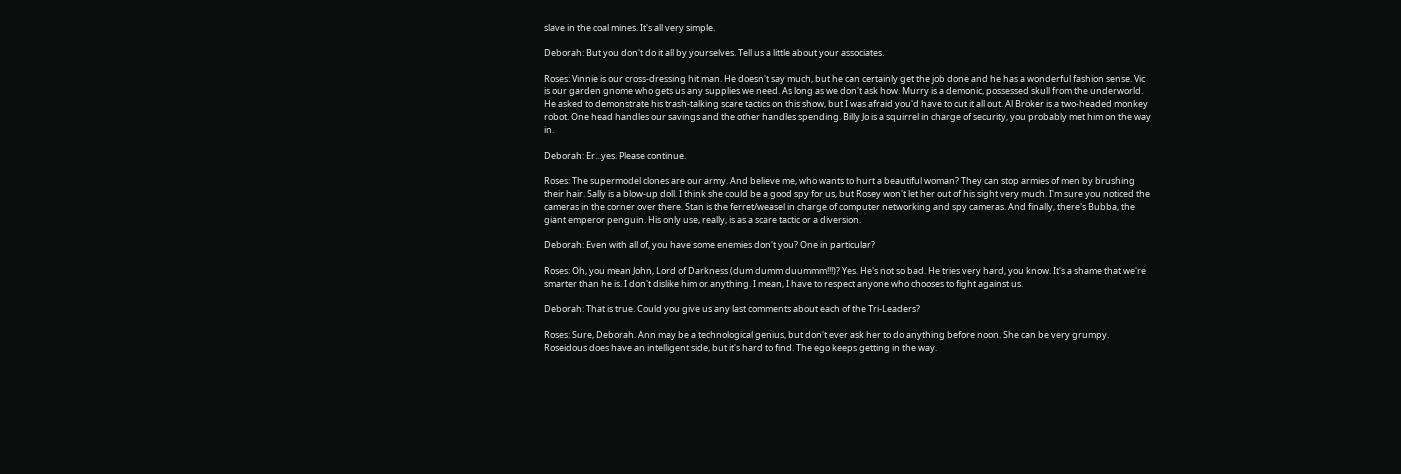slave in the coal mines. It's all very simple.

Deborah: But you don't do it all by yourselves. Tell us a little about your associates.

Roses: Vinnie is our cross-dressing hit man. He doesn't say much, but he can certainly get the job done and he has a wonderful fashion sense. Vic is our garden gnome who gets us any supplies we need. As long as we don't ask how. Murry is a demonic, possessed skull from the underworld. He asked to demonstrate his trash-talking scare tactics on this show, but I was afraid you'd have to cut it all out. Al Broker is a two-headed monkey robot. One head handles our savings and the other handles spending. Billy Jo is a squirrel in charge of security, you probably met him on the way in.

Deborah: Er...yes. Please continue.

Roses: The supermodel clones are our army. And believe me, who wants to hurt a beautiful woman? They can stop armies of men by brushing their hair. Sally is a blow-up doll. I think she could be a good spy for us, but Rosey won't let her out of his sight very much. I'm sure you noticed the cameras in the corner over there. Stan is the ferret/weasel in charge of computer networking and spy cameras. And finally, there's Bubba, the giant emperor penguin. His only use, really, is as a scare tactic or a diversion.

Deborah: Even with all of, you have some enemies don't you? One in particular?

Roses: Oh, you mean John, Lord of Darkness (dum dumm duummm!!!)? Yes. He's not so bad. He tries very hard, you know. It's a shame that we're smarter than he is. I don't dislike him or anything. I mean, I have to respect anyone who chooses to fight against us.

Deborah: That is true. Could you give us any last comments about each of the Tri-Leaders?

Roses: Sure, Deborah. Ann may be a technological genius, but don't ever ask her to do anything before noon. She can be very grumpy. Roseidous does have an intelligent side, but it's hard to find. The ego keeps getting in the way.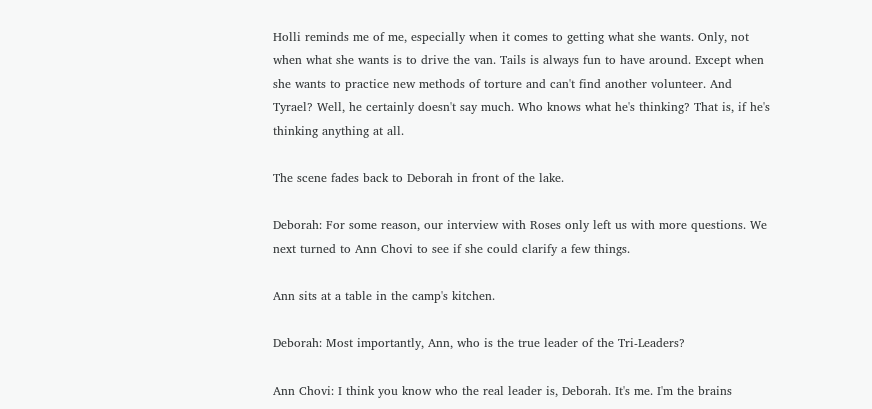Holli reminds me of me, especially when it comes to getting what she wants. Only, not when what she wants is to drive the van. Tails is always fun to have around. Except when she wants to practice new methods of torture and can't find another volunteer. And Tyrael? Well, he certainly doesn't say much. Who knows what he's thinking? That is, if he's thinking anything at all.

The scene fades back to Deborah in front of the lake.

Deborah: For some reason, our interview with Roses only left us with more questions. We next turned to Ann Chovi to see if she could clarify a few things.

Ann sits at a table in the camp's kitchen.

Deborah: Most importantly, Ann, who is the true leader of the Tri-Leaders?

Ann Chovi: I think you know who the real leader is, Deborah. It's me. I'm the brains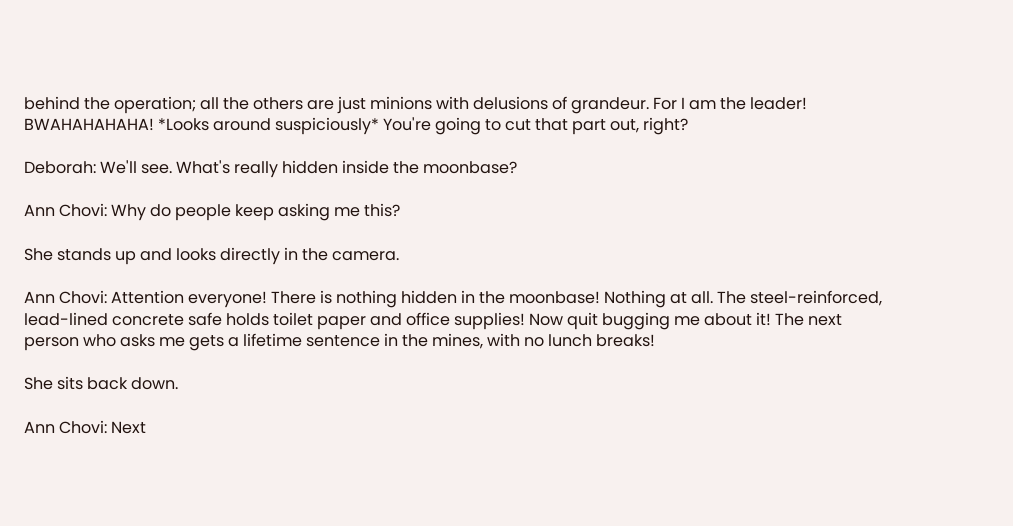behind the operation; all the others are just minions with delusions of grandeur. For I am the leader! BWAHAHAHAHA! *Looks around suspiciously* You're going to cut that part out, right?

Deborah: We'll see. What's really hidden inside the moonbase?

Ann Chovi: Why do people keep asking me this?

She stands up and looks directly in the camera.

Ann Chovi: Attention everyone! There is nothing hidden in the moonbase! Nothing at all. The steel-reinforced, lead-lined concrete safe holds toilet paper and office supplies! Now quit bugging me about it! The next person who asks me gets a lifetime sentence in the mines, with no lunch breaks!

She sits back down.

Ann Chovi: Next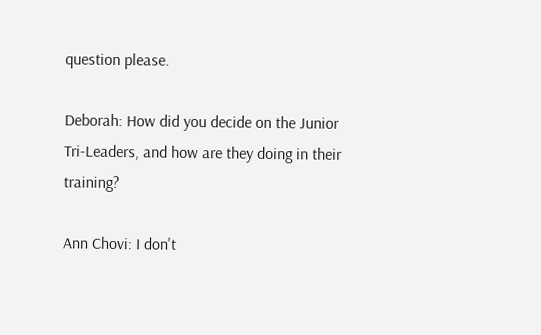question please.

Deborah: How did you decide on the Junior Tri-Leaders, and how are they doing in their training?

Ann Chovi: I don't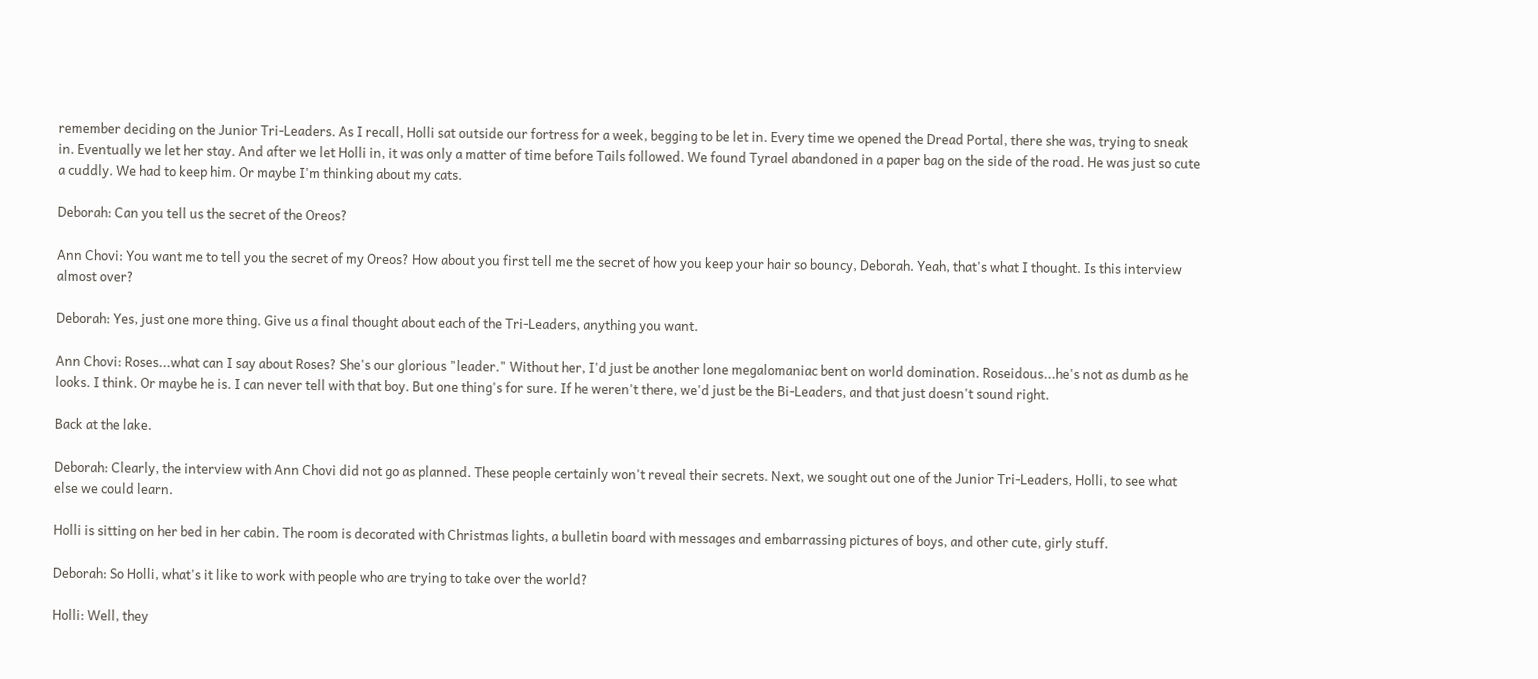remember deciding on the Junior Tri-Leaders. As I recall, Holli sat outside our fortress for a week, begging to be let in. Every time we opened the Dread Portal, there she was, trying to sneak in. Eventually we let her stay. And after we let Holli in, it was only a matter of time before Tails followed. We found Tyrael abandoned in a paper bag on the side of the road. He was just so cute a cuddly. We had to keep him. Or maybe I'm thinking about my cats.

Deborah: Can you tell us the secret of the Oreos?

Ann Chovi: You want me to tell you the secret of my Oreos? How about you first tell me the secret of how you keep your hair so bouncy, Deborah. Yeah, that's what I thought. Is this interview almost over?

Deborah: Yes, just one more thing. Give us a final thought about each of the Tri-Leaders, anything you want.

Ann Chovi: Roses...what can I say about Roses? She's our glorious "leader." Without her, I'd just be another lone megalomaniac bent on world domination. Roseidous...he's not as dumb as he looks. I think. Or maybe he is. I can never tell with that boy. But one thing's for sure. If he weren't there, we'd just be the Bi-Leaders, and that just doesn't sound right.

Back at the lake.

Deborah: Clearly, the interview with Ann Chovi did not go as planned. These people certainly won't reveal their secrets. Next, we sought out one of the Junior Tri-Leaders, Holli, to see what else we could learn.

Holli is sitting on her bed in her cabin. The room is decorated with Christmas lights, a bulletin board with messages and embarrassing pictures of boys, and other cute, girly stuff.

Deborah: So Holli, what's it like to work with people who are trying to take over the world?

Holli: Well, they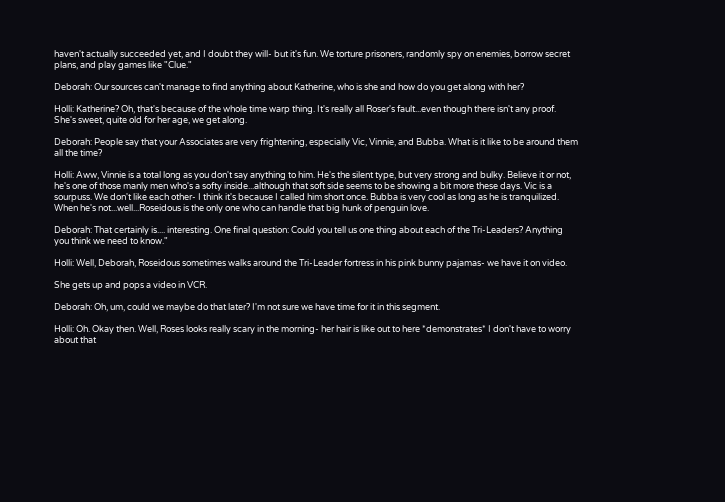haven't actually succeeded yet, and I doubt they will- but it's fun. We torture prisoners, randomly spy on enemies, borrow secret plans, and play games like "Clue."

Deborah: Our sources can't manage to find anything about Katherine, who is she and how do you get along with her?

Holli: Katherine? Oh, that's because of the whole time warp thing. It's really all Roser's fault...even though there isn't any proof. She's sweet, quite old for her age, we get along.

Deborah: People say that your Associates are very frightening, especially Vic, Vinnie, and Bubba. What is it like to be around them all the time?

Holli: Aww, Vinnie is a total long as you don't say anything to him. He's the silent type, but very strong and bulky. Believe it or not, he's one of those manly men who's a softy inside...although that soft side seems to be showing a bit more these days. Vic is a sourpuss. We don't like each other- I think it's because I called him short once. Bubba is very cool as long as he is tranquilized. When he's not...well...Roseidous is the only one who can handle that big hunk of penguin love.

Deborah: That certainly is.... interesting. One final question: Could you tell us one thing about each of the Tri-Leaders? Anything you think we need to know."

Holli: Well, Deborah, Roseidous sometimes walks around the Tri-Leader fortress in his pink bunny pajamas- we have it on video.

She gets up and pops a video in VCR.

Deborah: Oh, um, could we maybe do that later? I'm not sure we have time for it in this segment.

Holli: Oh. Okay then. Well, Roses looks really scary in the morning- her hair is like out to here *demonstrates* I don't have to worry about that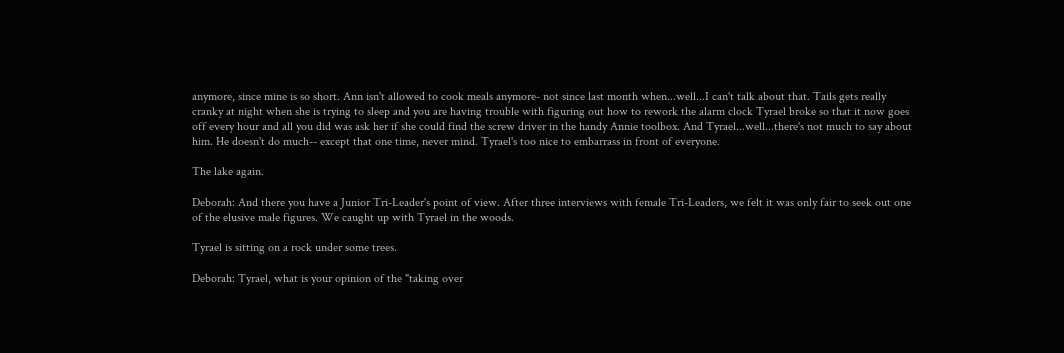anymore, since mine is so short. Ann isn't allowed to cook meals anymore- not since last month when...well...I can't talk about that. Tails gets really cranky at night when she is trying to sleep and you are having trouble with figuring out how to rework the alarm clock Tyrael broke so that it now goes off every hour and all you did was ask her if she could find the screw driver in the handy Annie toolbox. And Tyrael...well...there's not much to say about him. He doesn't do much-- except that one time, never mind. Tyrael's too nice to embarrass in front of everyone.

The lake again.

Deborah: And there you have a Junior Tri-Leader's point of view. After three interviews with female Tri-Leaders, we felt it was only fair to seek out one of the elusive male figures. We caught up with Tyrael in the woods.

Tyrael is sitting on a rock under some trees.

Deborah: Tyrael, what is your opinion of the "taking over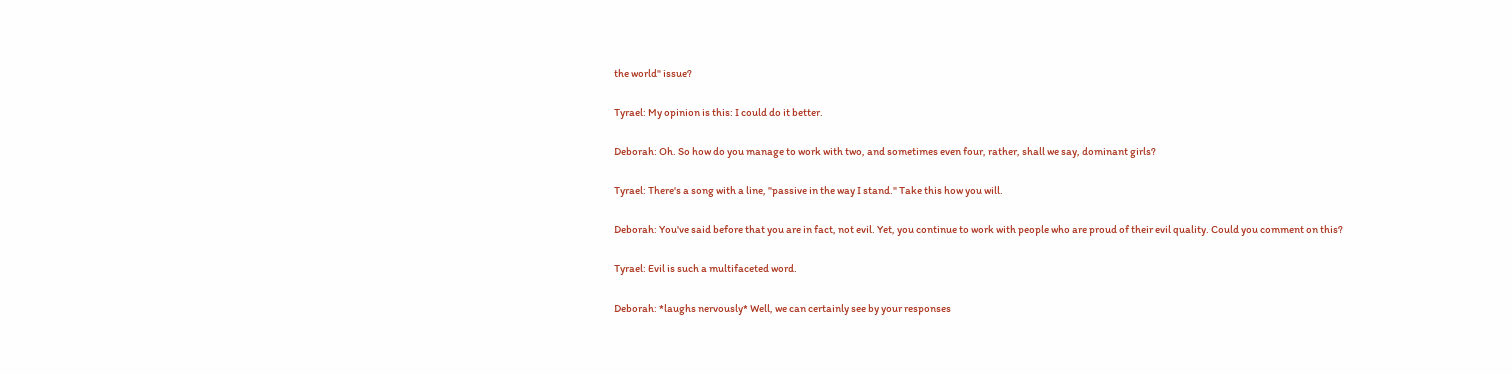the world" issue?

Tyrael: My opinion is this: I could do it better.

Deborah: Oh. So how do you manage to work with two, and sometimes even four, rather, shall we say, dominant girls?

Tyrael: There's a song with a line, "passive in the way I stand." Take this how you will.

Deborah: You've said before that you are in fact, not evil. Yet, you continue to work with people who are proud of their evil quality. Could you comment on this?

Tyrael: Evil is such a multifaceted word.

Deborah: *laughs nervously* Well, we can certainly see by your responses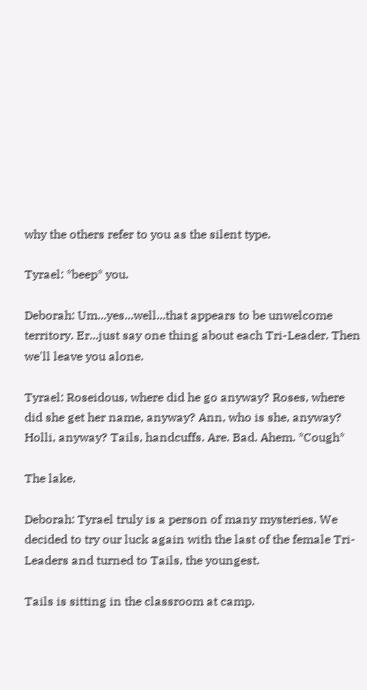why the others refer to you as the silent type.

Tyrael: *beep* you.

Deborah: Um...yes...well...that appears to be unwelcome territory. Er...just say one thing about each Tri-Leader. Then we'll leave you alone.

Tyrael: Roseidous, where did he go anyway? Roses, where did she get her name, anyway? Ann, who is she, anyway? Holli, anyway? Tails, handcuffs. Are. Bad. Ahem. *Cough*

The lake.

Deborah: Tyrael truly is a person of many mysteries. We decided to try our luck again with the last of the female Tri-Leaders and turned to Tails, the youngest.

Tails is sitting in the classroom at camp.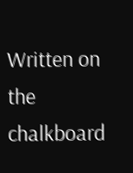Written on the chalkboard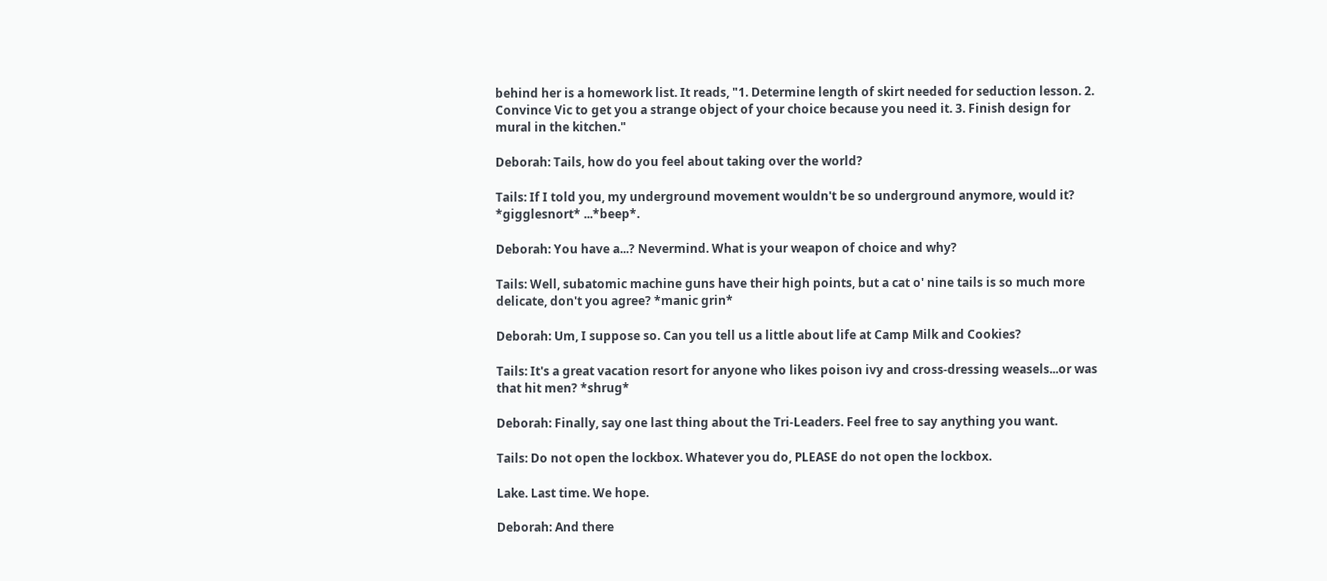behind her is a homework list. It reads, "1. Determine length of skirt needed for seduction lesson. 2. Convince Vic to get you a strange object of your choice because you need it. 3. Finish design for mural in the kitchen."

Deborah: Tails, how do you feel about taking over the world?

Tails: If I told you, my underground movement wouldn't be so underground anymore, would it? *gigglesnort* ...*beep*.

Deborah: You have a...? Nevermind. What is your weapon of choice and why?

Tails: Well, subatomic machine guns have their high points, but a cat o' nine tails is so much more delicate, don't you agree? *manic grin*

Deborah: Um, I suppose so. Can you tell us a little about life at Camp Milk and Cookies?

Tails: It's a great vacation resort for anyone who likes poison ivy and cross-dressing weasels...or was that hit men? *shrug*

Deborah: Finally, say one last thing about the Tri-Leaders. Feel free to say anything you want.

Tails: Do not open the lockbox. Whatever you do, PLEASE do not open the lockbox.

Lake. Last time. We hope.

Deborah: And there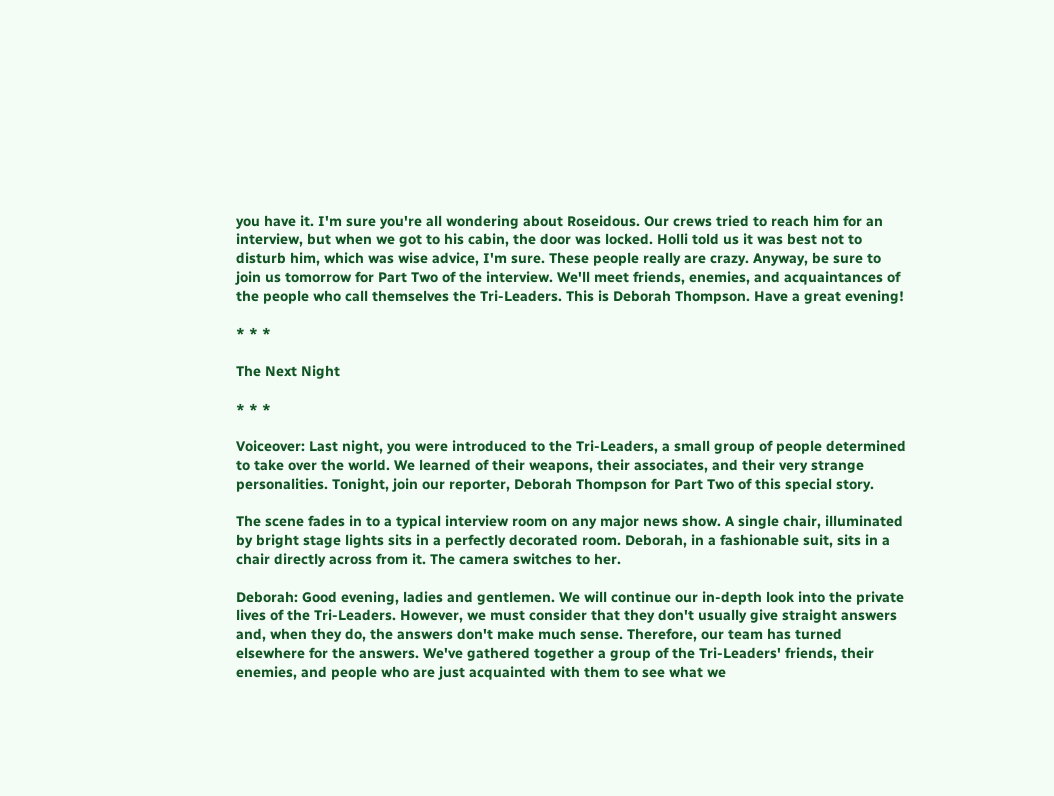you have it. I'm sure you're all wondering about Roseidous. Our crews tried to reach him for an interview, but when we got to his cabin, the door was locked. Holli told us it was best not to disturb him, which was wise advice, I'm sure. These people really are crazy. Anyway, be sure to join us tomorrow for Part Two of the interview. We'll meet friends, enemies, and acquaintances of the people who call themselves the Tri-Leaders. This is Deborah Thompson. Have a great evening!

* * *

The Next Night

* * *

Voiceover: Last night, you were introduced to the Tri-Leaders, a small group of people determined to take over the world. We learned of their weapons, their associates, and their very strange personalities. Tonight, join our reporter, Deborah Thompson for Part Two of this special story.

The scene fades in to a typical interview room on any major news show. A single chair, illuminated by bright stage lights sits in a perfectly decorated room. Deborah, in a fashionable suit, sits in a chair directly across from it. The camera switches to her.

Deborah: Good evening, ladies and gentlemen. We will continue our in-depth look into the private lives of the Tri-Leaders. However, we must consider that they don't usually give straight answers and, when they do, the answers don't make much sense. Therefore, our team has turned elsewhere for the answers. We've gathered together a group of the Tri-Leaders' friends, their enemies, and people who are just acquainted with them to see what we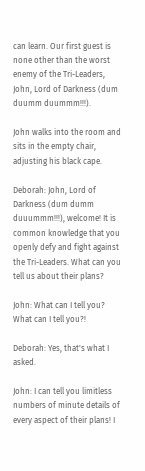can learn. Our first guest is none other than the worst enemy of the Tri-Leaders, John, Lord of Darkness (dum duumm duummm!!!).

John walks into the room and sits in the empty chair, adjusting his black cape.

Deborah: John, Lord of Darkness (dum dumm duuummm!!!), welcome! It is common knowledge that you openly defy and fight against the Tri-Leaders. What can you tell us about their plans?

John: What can I tell you? What can I tell you?!

Deborah: Yes, that's what I asked.

John: I can tell you limitless numbers of minute details of every aspect of their plans! I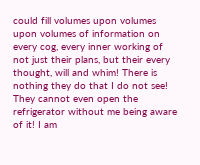could fill volumes upon volumes upon volumes of information on every cog, every inner working of not just their plans, but their every thought, will and whim! There is nothing they do that I do not see! They cannot even open the refrigerator without me being aware of it! I am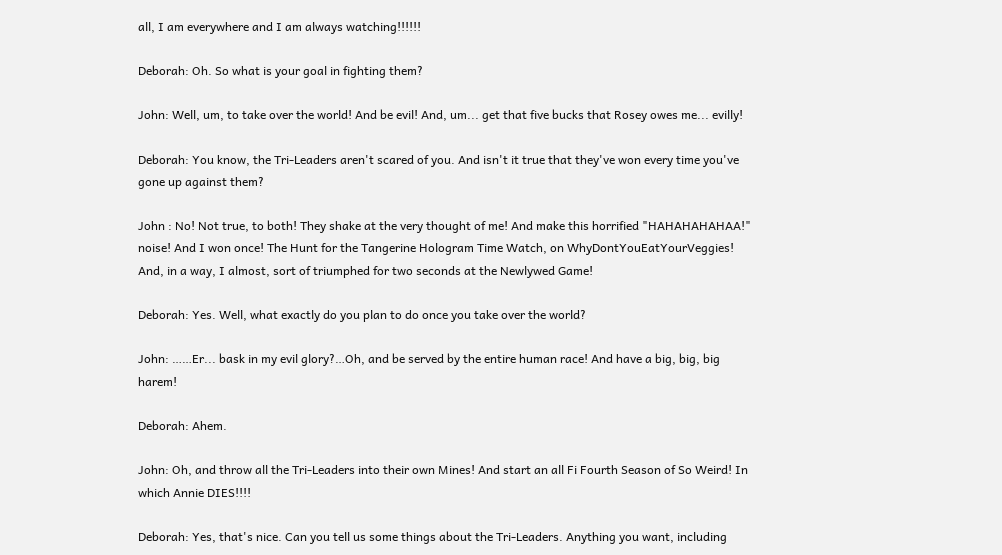all, I am everywhere and I am always watching!!!!!!

Deborah: Oh. So what is your goal in fighting them?

John: Well, um, to take over the world! And be evil! And, um... get that five bucks that Rosey owes me... evilly!

Deborah: You know, the Tri-Leaders aren't scared of you. And isn't it true that they've won every time you've gone up against them?

John : No! Not true, to both! They shake at the very thought of me! And make this horrified "HAHAHAHAHAA!" noise! And I won once! The Hunt for the Tangerine Hologram Time Watch, on WhyDontYouEatYourVeggies! And, in a way, I almost, sort of triumphed for two seconds at the Newlywed Game!

Deborah: Yes. Well, what exactly do you plan to do once you take over the world?

John: ……Er... bask in my evil glory?…Oh, and be served by the entire human race! And have a big, big, big harem!

Deborah: Ahem.

John: Oh, and throw all the Tri-Leaders into their own Mines! And start an all Fi Fourth Season of So Weird! In which Annie DIES!!!!

Deborah: Yes, that's nice. Can you tell us some things about the Tri-Leaders. Anything you want, including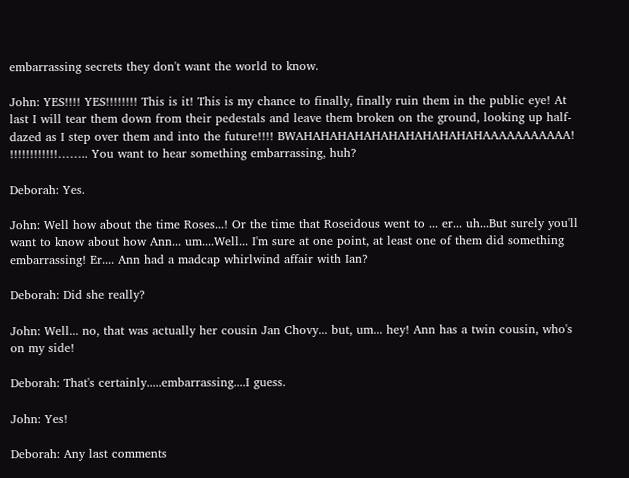embarrassing secrets they don't want the world to know.

John: YES!!!! YES!!!!!!!! This is it! This is my chance to finally, finally ruin them in the public eye! At last I will tear them down from their pedestals and leave them broken on the ground, looking up half-dazed as I step over them and into the future!!!! BWAHAHAHAHAHAHAHAHAHAHAHAAAAAAAAAAA! !!!!!!!!!!!!…….. You want to hear something embarrassing, huh?

Deborah: Yes.

John: Well how about the time Roses...! Or the time that Roseidous went to ... er... uh...But surely you'll want to know about how Ann... um....Well... I'm sure at one point, at least one of them did something embarrassing! Er.... Ann had a madcap whirlwind affair with Ian?

Deborah: Did she really?

John: Well... no, that was actually her cousin Jan Chovy... but, um... hey! Ann has a twin cousin, who's on my side!

Deborah: That's certainly.....embarrassing....I guess.

John: Yes!

Deborah: Any last comments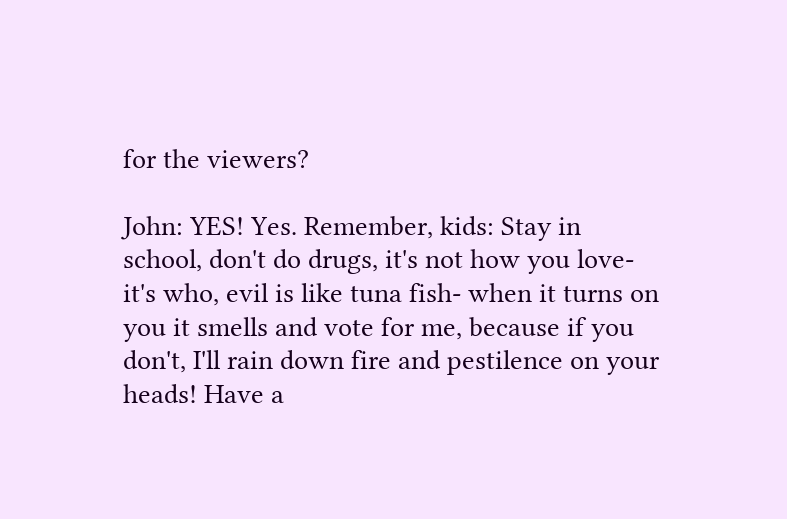for the viewers?

John: YES! Yes. Remember, kids: Stay in school, don't do drugs, it's not how you love- it's who, evil is like tuna fish- when it turns on you it smells and vote for me, because if you don't, I'll rain down fire and pestilence on your heads! Have a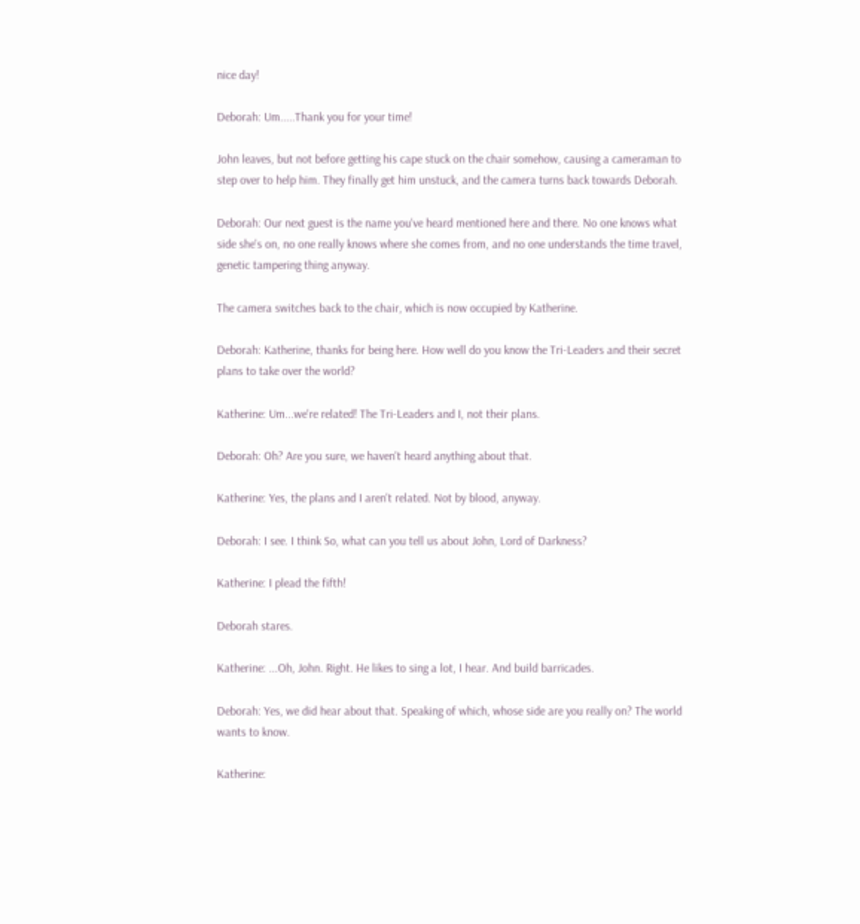nice day!

Deborah: Um.....Thank you for your time!

John leaves, but not before getting his cape stuck on the chair somehow, causing a cameraman to step over to help him. They finally get him unstuck, and the camera turns back towards Deborah.

Deborah: Our next guest is the name you've heard mentioned here and there. No one knows what side she's on, no one really knows where she comes from, and no one understands the time travel, genetic tampering thing anyway.

The camera switches back to the chair, which is now occupied by Katherine.

Deborah: Katherine, thanks for being here. How well do you know the Tri-Leaders and their secret plans to take over the world?

Katherine: Um...we're related! The Tri-Leaders and I, not their plans.

Deborah: Oh? Are you sure, we haven't heard anything about that.

Katherine: Yes, the plans and I aren't related. Not by blood, anyway.

Deborah: I see. I think So, what can you tell us about John, Lord of Darkness?

Katherine: I plead the fifth!

Deborah stares.

Katherine: ...Oh, John. Right. He likes to sing a lot, I hear. And build barricades.

Deborah: Yes, we did hear about that. Speaking of which, whose side are you really on? The world wants to know.

Katherine: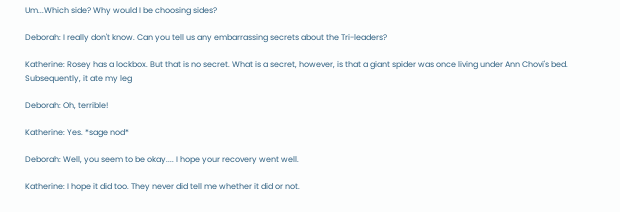Um...Which side? Why would I be choosing sides?

Deborah: I really don't know. Can you tell us any embarrassing secrets about the Tri-leaders?

Katherine: Rosey has a lockbox. But that is no secret. What is a secret, however, is that a giant spider was once living under Ann Chovi's bed. Subsequently, it ate my leg

Deborah: Oh, terrible!

Katherine: Yes. *sage nod*

Deborah: Well, you seem to be okay.... I hope your recovery went well.

Katherine: I hope it did too. They never did tell me whether it did or not.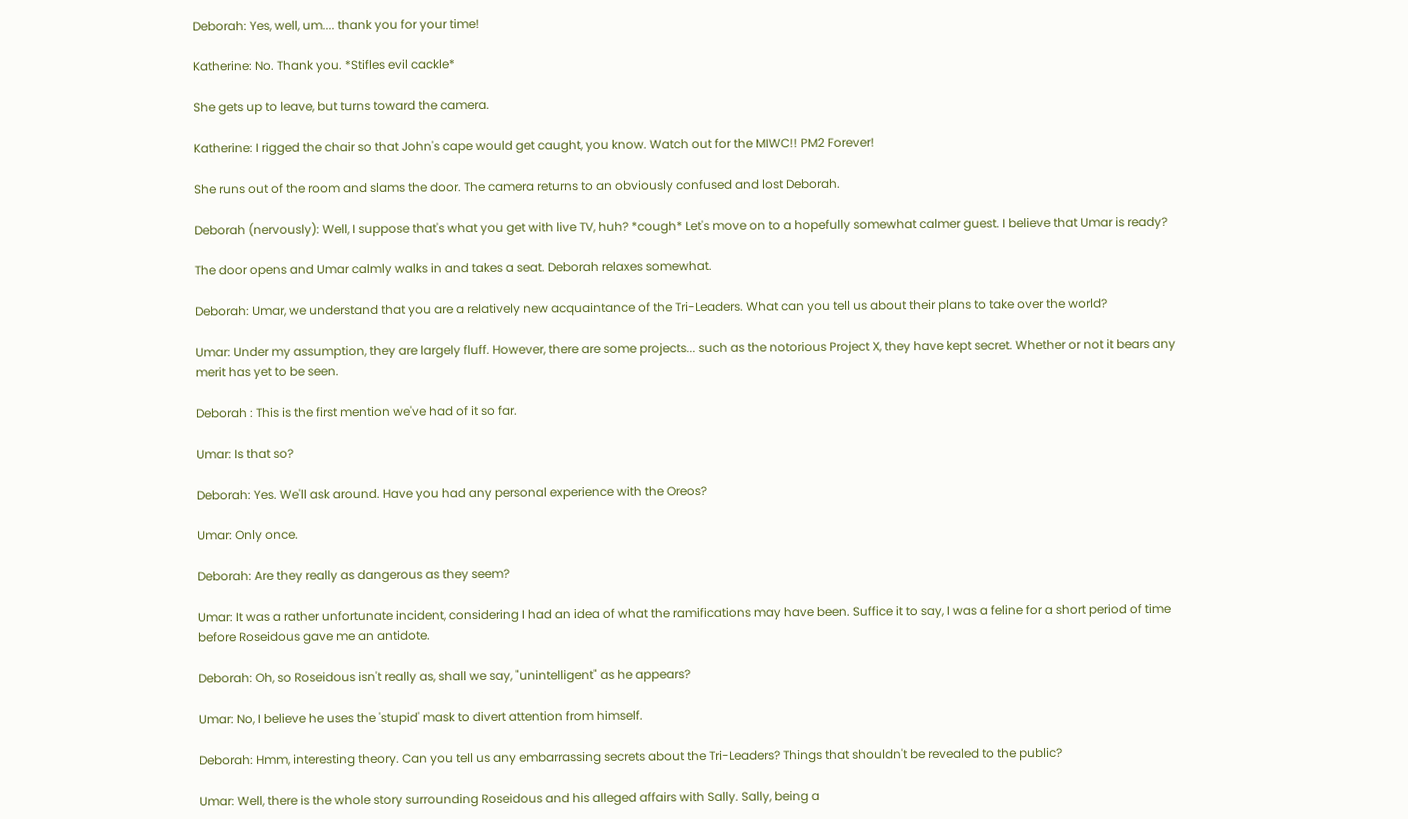Deborah: Yes, well, um.... thank you for your time!

Katherine: No. Thank you. *Stifles evil cackle*

She gets up to leave, but turns toward the camera.

Katherine: I rigged the chair so that John's cape would get caught, you know. Watch out for the MIWC!! PM2 Forever!

She runs out of the room and slams the door. The camera returns to an obviously confused and lost Deborah.

Deborah (nervously): Well, I suppose that's what you get with live TV, huh? *cough* Let's move on to a hopefully somewhat calmer guest. I believe that Umar is ready?

The door opens and Umar calmly walks in and takes a seat. Deborah relaxes somewhat.

Deborah: Umar, we understand that you are a relatively new acquaintance of the Tri-Leaders. What can you tell us about their plans to take over the world?

Umar: Under my assumption, they are largely fluff. However, there are some projects... such as the notorious Project X, they have kept secret. Whether or not it bears any merit has yet to be seen.

Deborah : This is the first mention we've had of it so far.

Umar: Is that so?

Deborah: Yes. We'll ask around. Have you had any personal experience with the Oreos?

Umar: Only once.

Deborah: Are they really as dangerous as they seem?

Umar: It was a rather unfortunate incident, considering I had an idea of what the ramifications may have been. Suffice it to say, I was a feline for a short period of time before Roseidous gave me an antidote.

Deborah: Oh, so Roseidous isn't really as, shall we say, "unintelligent" as he appears?

Umar: No, I believe he uses the 'stupid' mask to divert attention from himself.

Deborah: Hmm, interesting theory. Can you tell us any embarrassing secrets about the Tri-Leaders? Things that shouldn't be revealed to the public?

Umar: Well, there is the whole story surrounding Roseidous and his alleged affairs with Sally. Sally, being a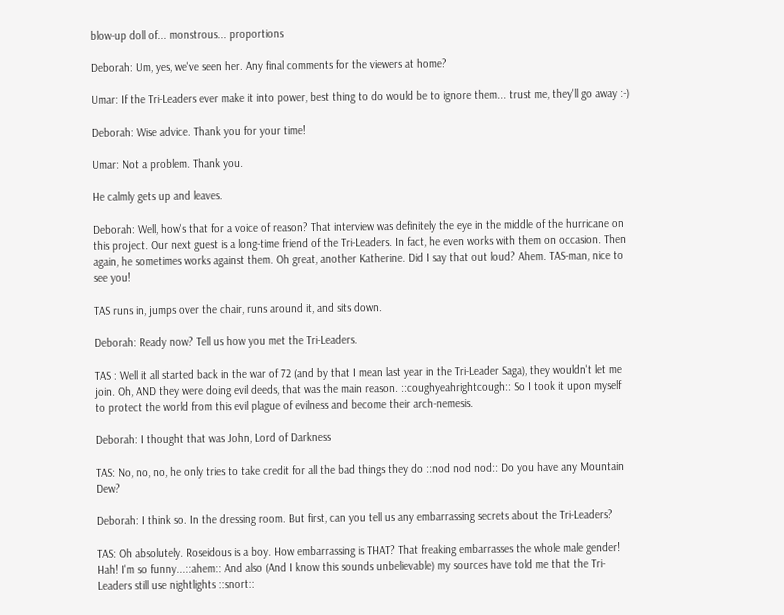blow-up doll of... monstrous... proportions

Deborah: Um, yes, we've seen her. Any final comments for the viewers at home?

Umar: If the Tri-Leaders ever make it into power, best thing to do would be to ignore them... trust me, they'll go away :-)

Deborah: Wise advice. Thank you for your time!

Umar: Not a problem. Thank you.

He calmly gets up and leaves.

Deborah: Well, how's that for a voice of reason? That interview was definitely the eye in the middle of the hurricane on this project. Our next guest is a long-time friend of the Tri-Leaders. In fact, he even works with them on occasion. Then again, he sometimes works against them. Oh great, another Katherine. Did I say that out loud? Ahem. TAS-man, nice to see you!

TAS runs in, jumps over the chair, runs around it, and sits down.

Deborah: Ready now? Tell us how you met the Tri-Leaders.

TAS : Well it all started back in the war of 72 (and by that I mean last year in the Tri-Leader Saga), they wouldn't let me join. Oh, AND they were doing evil deeds, that was the main reason. ::coughyeahrightcough:: So I took it upon myself to protect the world from this evil plague of evilness and become their arch-nemesis.

Deborah: I thought that was John, Lord of Darkness

TAS: No, no, no, he only tries to take credit for all the bad things they do ::nod nod nod:: Do you have any Mountain Dew?

Deborah: I think so. In the dressing room. But first, can you tell us any embarrassing secrets about the Tri-Leaders?

TAS: Oh absolutely. Roseidous is a boy. How embarrassing is THAT? That freaking embarrasses the whole male gender! Hah! I'm so funny...::ahem:: And also (And I know this sounds unbelievable) my sources have told me that the Tri-Leaders still use nightlights ::snort::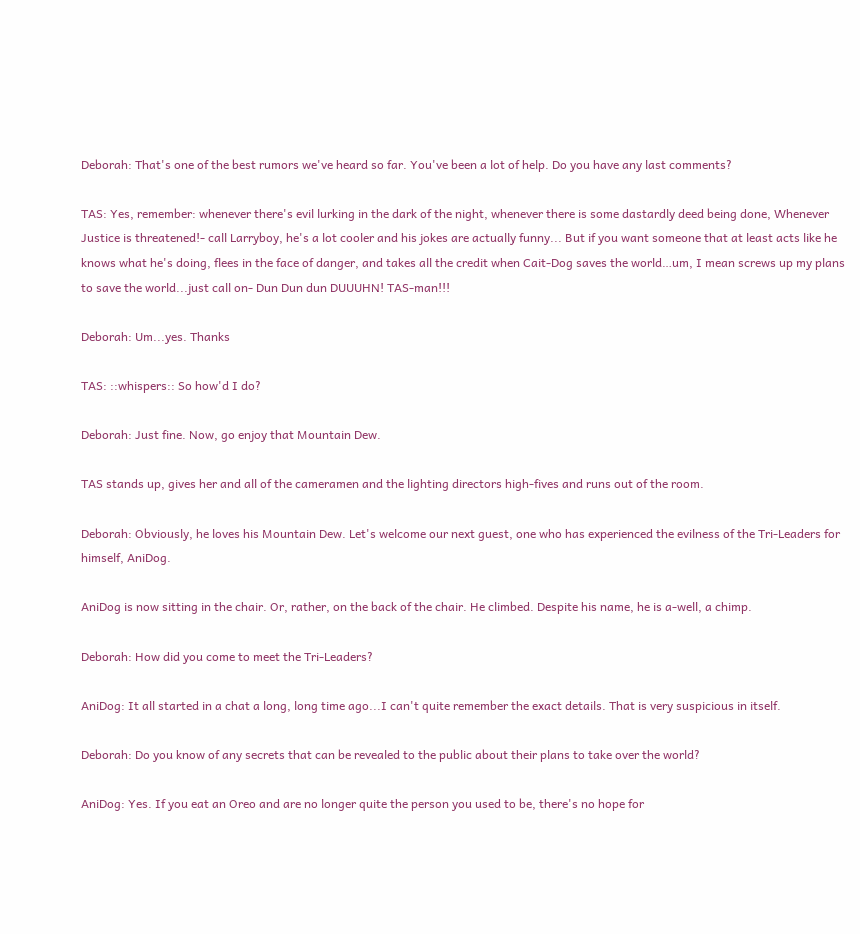Deborah: That's one of the best rumors we've heard so far. You've been a lot of help. Do you have any last comments?

TAS: Yes, remember: whenever there's evil lurking in the dark of the night, whenever there is some dastardly deed being done, Whenever Justice is threatened!- call Larryboy, he's a lot cooler and his jokes are actually funny... But if you want someone that at least acts like he knows what he's doing, flees in the face of danger, and takes all the credit when Cait-Dog saves the world…um, I mean screws up my plans to save the world...just call on- Dun Dun dun DUUUHN! TAS-man!!!

Deborah: Um...yes. Thanks

TAS: ::whispers:: So how'd I do?

Deborah: Just fine. Now, go enjoy that Mountain Dew.

TAS stands up, gives her and all of the cameramen and the lighting directors high-fives and runs out of the room.

Deborah: Obviously, he loves his Mountain Dew. Let's welcome our next guest, one who has experienced the evilness of the Tri-Leaders for himself, AniDog.

AniDog is now sitting in the chair. Or, rather, on the back of the chair. He climbed. Despite his name, he is a-well, a chimp.

Deborah: How did you come to meet the Tri-Leaders?

AniDog: It all started in a chat a long, long time ago...I can't quite remember the exact details. That is very suspicious in itself.

Deborah: Do you know of any secrets that can be revealed to the public about their plans to take over the world?

AniDog: Yes. If you eat an Oreo and are no longer quite the person you used to be, there's no hope for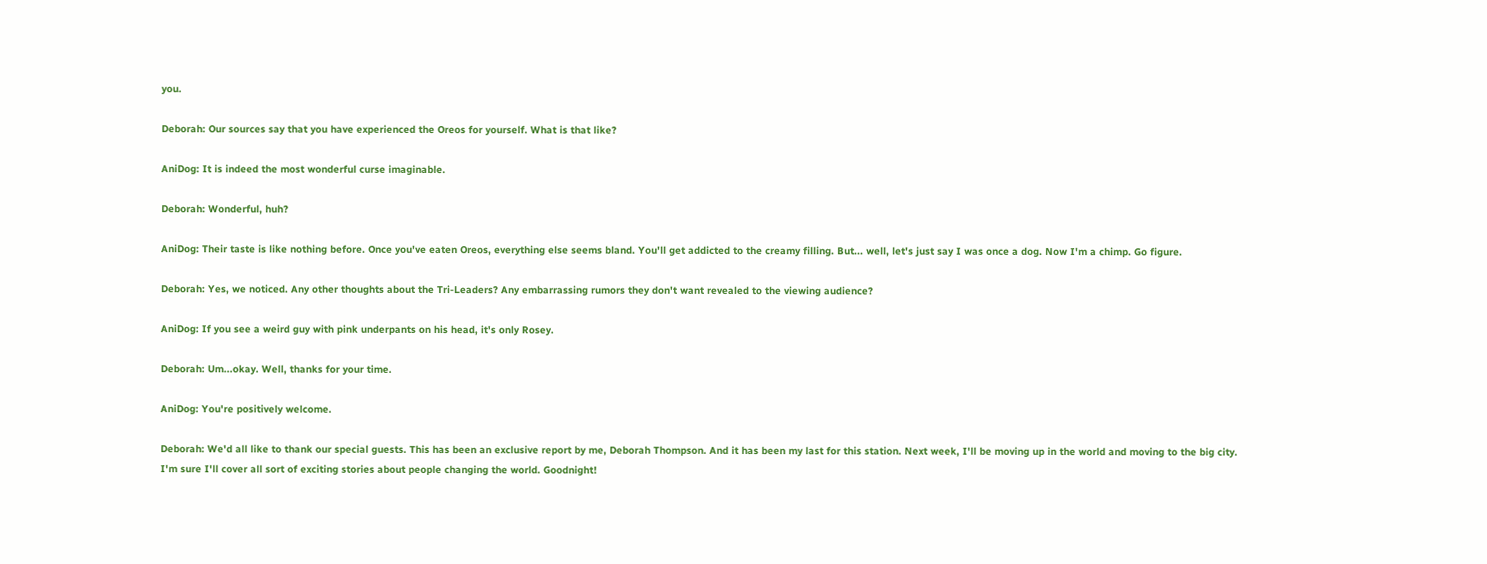you.

Deborah: Our sources say that you have experienced the Oreos for yourself. What is that like?

AniDog: It is indeed the most wonderful curse imaginable.

Deborah: Wonderful, huh?

AniDog: Their taste is like nothing before. Once you've eaten Oreos, everything else seems bland. You'll get addicted to the creamy filling. But... well, let's just say I was once a dog. Now I'm a chimp. Go figure.

Deborah: Yes, we noticed. Any other thoughts about the Tri-Leaders? Any embarrassing rumors they don't want revealed to the viewing audience?

AniDog: If you see a weird guy with pink underpants on his head, it's only Rosey.

Deborah: Um...okay. Well, thanks for your time.

AniDog: You're positively welcome.

Deborah: We'd all like to thank our special guests. This has been an exclusive report by me, Deborah Thompson. And it has been my last for this station. Next week, I'll be moving up in the world and moving to the big city. I'm sure I'll cover all sort of exciting stories about people changing the world. Goodnight!